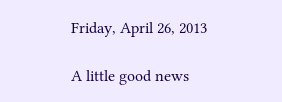Friday, April 26, 2013

A little good news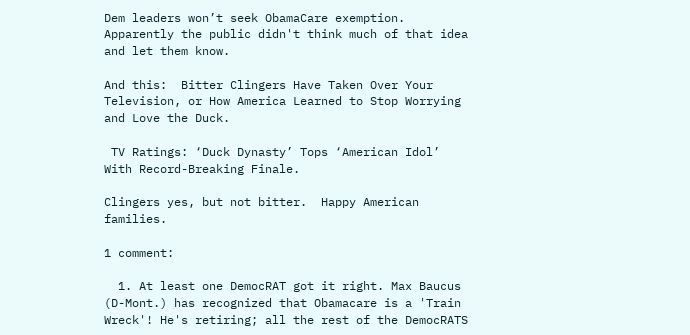Dem leaders won’t seek ObamaCare exemption.  Apparently the public didn't think much of that idea and let them know.

And this:  Bitter Clingers Have Taken Over Your Television, or How America Learned to Stop Worrying and Love the Duck.

 TV Ratings: ‘Duck Dynasty’ Tops ‘American Idol’ With Record-Breaking Finale.

Clingers yes, but not bitter.  Happy American families.

1 comment:

  1. At least one DemocRAT got it right. Max Baucus (D-Mont.) has recognized that Obamacare is a 'Train Wreck'! He's retiring; all the rest of the DemocRATS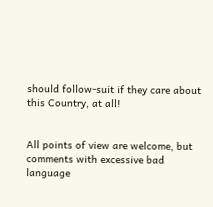should follow-suit if they care about this Country, at all!


All points of view are welcome, but comments with excessive bad language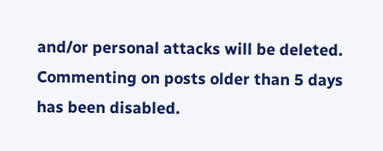and/or personal attacks will be deleted. Commenting on posts older than 5 days has been disabled.